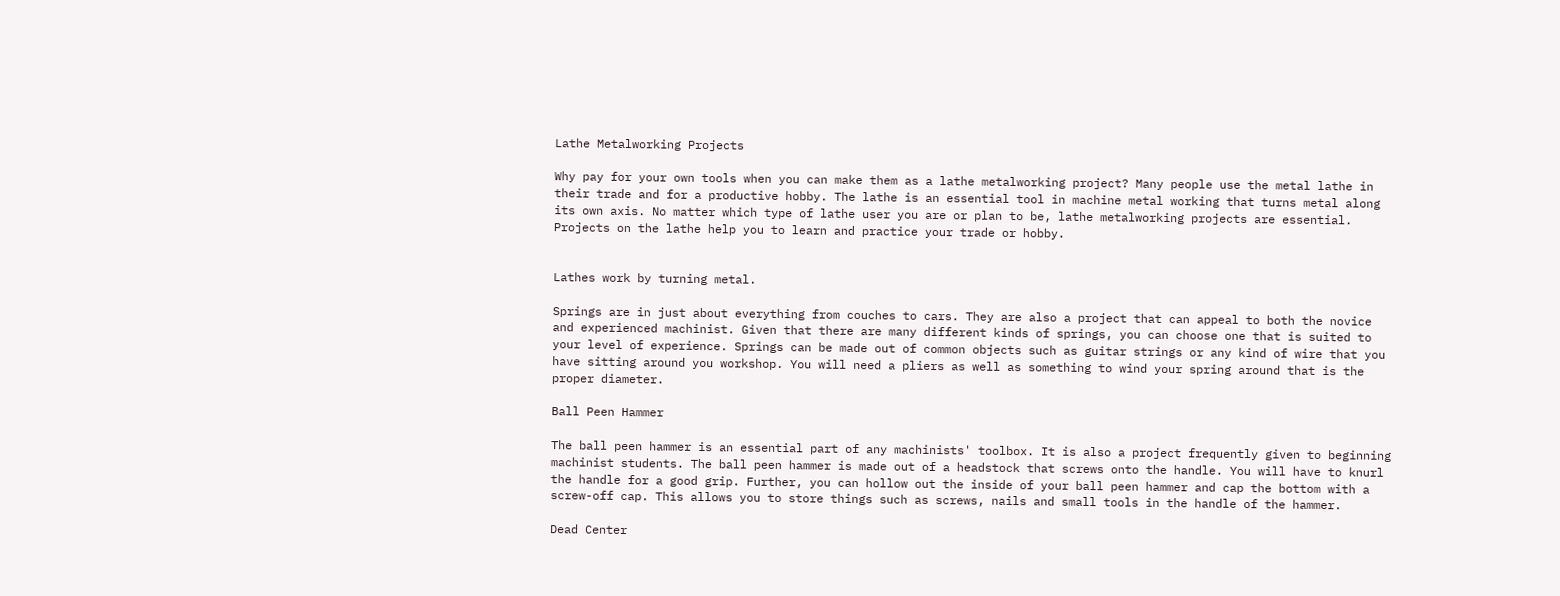Lathe Metalworking Projects

Why pay for your own tools when you can make them as a lathe metalworking project? Many people use the metal lathe in their trade and for a productive hobby. The lathe is an essential tool in machine metal working that turns metal along its own axis. No matter which type of lathe user you are or plan to be, lathe metalworking projects are essential. Projects on the lathe help you to learn and practice your trade or hobby.


Lathes work by turning metal.

Springs are in just about everything from couches to cars. They are also a project that can appeal to both the novice and experienced machinist. Given that there are many different kinds of springs, you can choose one that is suited to your level of experience. Springs can be made out of common objects such as guitar strings or any kind of wire that you have sitting around you workshop. You will need a pliers as well as something to wind your spring around that is the proper diameter.

Ball Peen Hammer

The ball peen hammer is an essential part of any machinists' toolbox. It is also a project frequently given to beginning machinist students. The ball peen hammer is made out of a headstock that screws onto the handle. You will have to knurl the handle for a good grip. Further, you can hollow out the inside of your ball peen hammer and cap the bottom with a screw-off cap. This allows you to store things such as screws, nails and small tools in the handle of the hammer.

Dead Center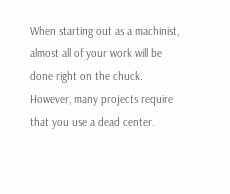When starting out as a machinist, almost all of your work will be done right on the chuck. However, many projects require that you use a dead center.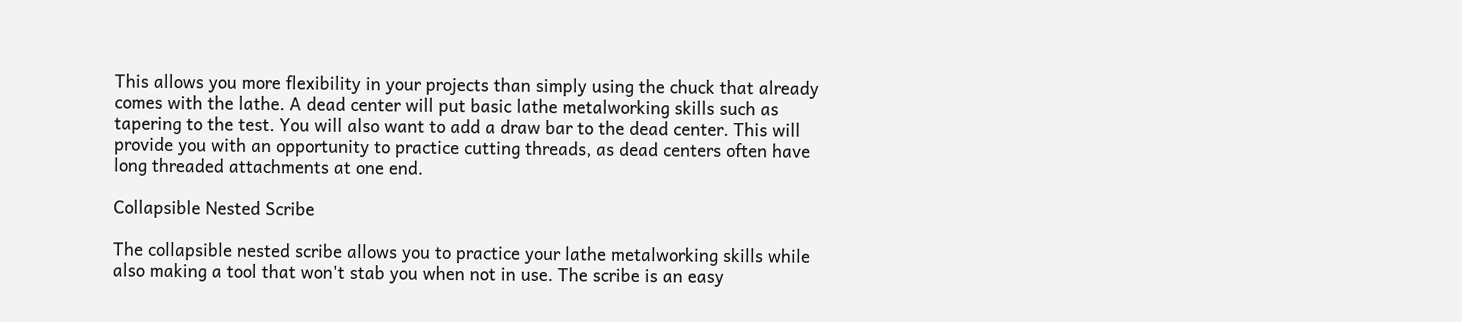This allows you more flexibility in your projects than simply using the chuck that already comes with the lathe. A dead center will put basic lathe metalworking skills such as tapering to the test. You will also want to add a draw bar to the dead center. This will provide you with an opportunity to practice cutting threads, as dead centers often have long threaded attachments at one end.

Collapsible Nested Scribe

The collapsible nested scribe allows you to practice your lathe metalworking skills while also making a tool that won't stab you when not in use. The scribe is an easy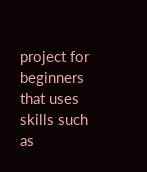project for beginners that uses skills such as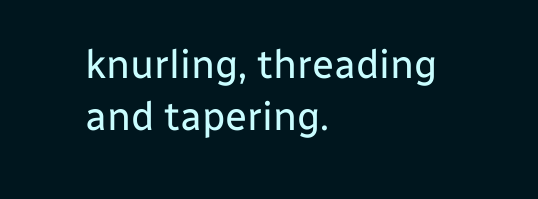knurling, threading and tapering.